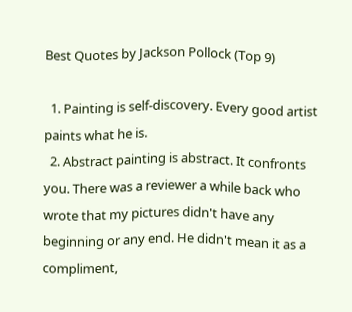Best Quotes by Jackson Pollock (Top 9)

  1. Painting is self-discovery. Every good artist paints what he is.
  2. Abstract painting is abstract. It confronts you. There was a reviewer a while back who wrote that my pictures didn't have any beginning or any end. He didn't mean it as a compliment,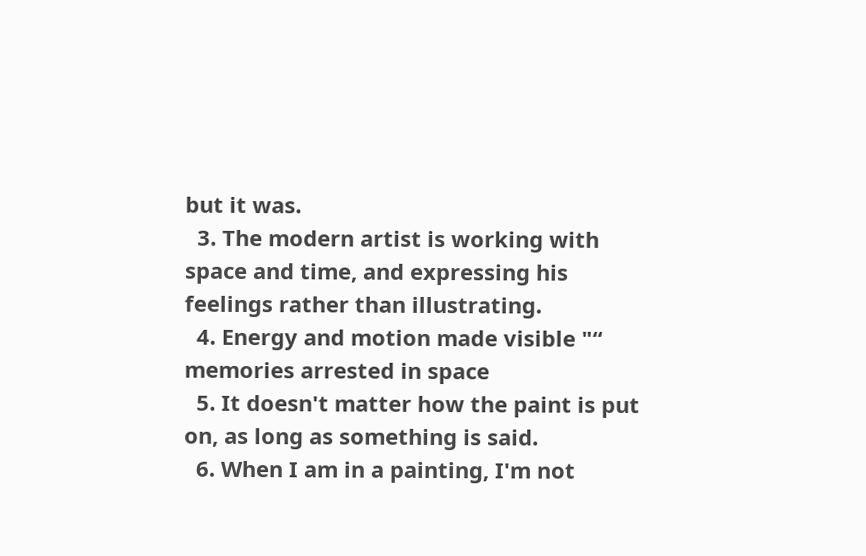but it was.
  3. The modern artist is working with space and time, and expressing his feelings rather than illustrating.
  4. Energy and motion made visible "“ memories arrested in space
  5. It doesn't matter how the paint is put on, as long as something is said.
  6. When I am in a painting, I'm not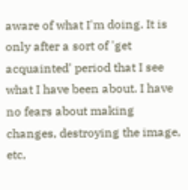aware of what I'm doing. It is only after a sort of 'get acquainted' period that I see what I have been about. I have no fears about making changes, destroying the image, etc,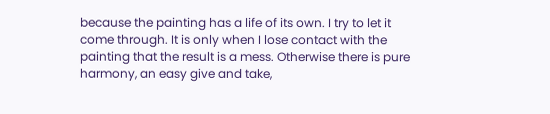because the painting has a life of its own. I try to let it come through. It is only when I lose contact with the painting that the result is a mess. Otherwise there is pure harmony, an easy give and take,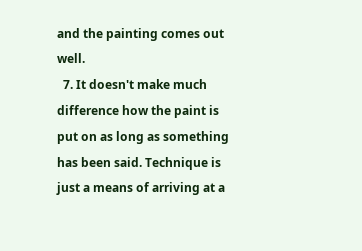and the painting comes out well.
  7. It doesn't make much difference how the paint is put on as long as something has been said. Technique is just a means of arriving at a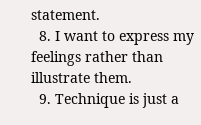statement.
  8. I want to express my feelings rather than illustrate them.
  9. Technique is just a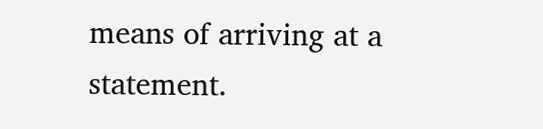means of arriving at a statement.